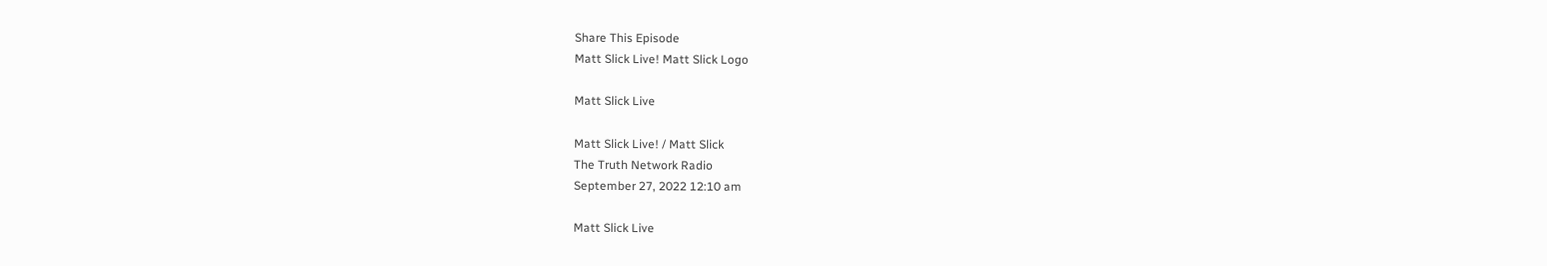Share This Episode
Matt Slick Live! Matt Slick Logo

Matt Slick Live

Matt Slick Live! / Matt Slick
The Truth Network Radio
September 27, 2022 12:10 am

Matt Slick Live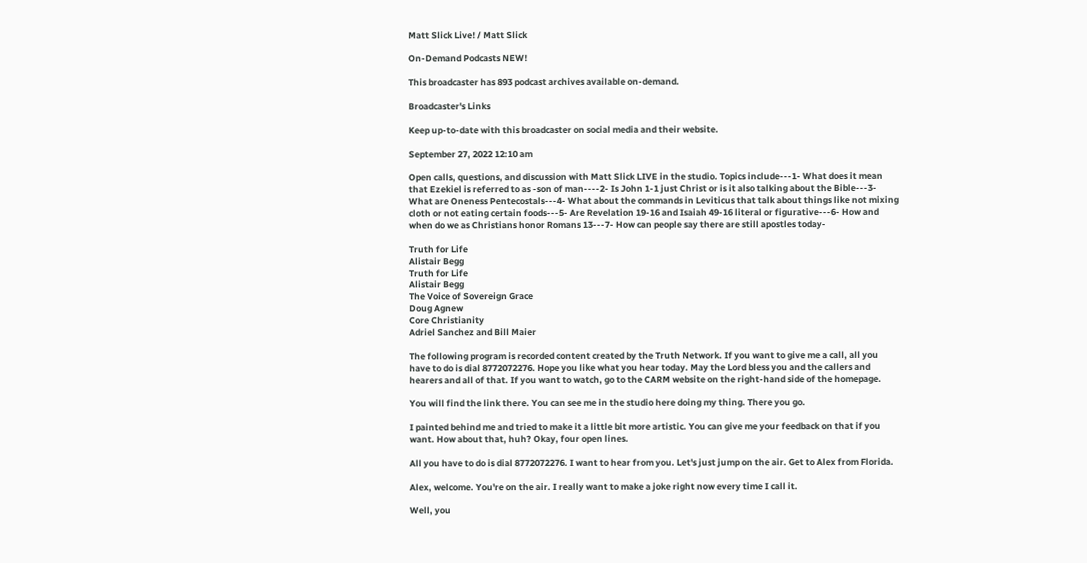Matt Slick Live! / Matt Slick

On-Demand Podcasts NEW!

This broadcaster has 893 podcast archives available on-demand.

Broadcaster's Links

Keep up-to-date with this broadcaster on social media and their website.

September 27, 2022 12:10 am

Open calls, questions, and discussion with Matt Slick LIVE in the studio. Topics include---1- What does it mean that Ezekiel is referred to as -son of man----2- Is John 1-1 just Christ or is it also talking about the Bible---3- What are Oneness Pentecostals---4- What about the commands in Leviticus that talk about things like not mixing cloth or not eating certain foods---5- Are Revelation 19-16 and Isaiah 49-16 literal or figurative---6- How and when do we as Christians honor Romans 13---7- How can people say there are still apostles today-

Truth for Life
Alistair Begg
Truth for Life
Alistair Begg
The Voice of Sovereign Grace
Doug Agnew
Core Christianity
Adriel Sanchez and Bill Maier

The following program is recorded content created by the Truth Network. If you want to give me a call, all you have to do is dial 8772072276. Hope you like what you hear today. May the Lord bless you and the callers and hearers and all of that. If you want to watch, go to the CARM website on the right-hand side of the homepage.

You will find the link there. You can see me in the studio here doing my thing. There you go.

I painted behind me and tried to make it a little bit more artistic. You can give me your feedback on that if you want. How about that, huh? Okay, four open lines.

All you have to do is dial 8772072276. I want to hear from you. Let's just jump on the air. Get to Alex from Florida.

Alex, welcome. You're on the air. I really want to make a joke right now every time I call it.

Well, you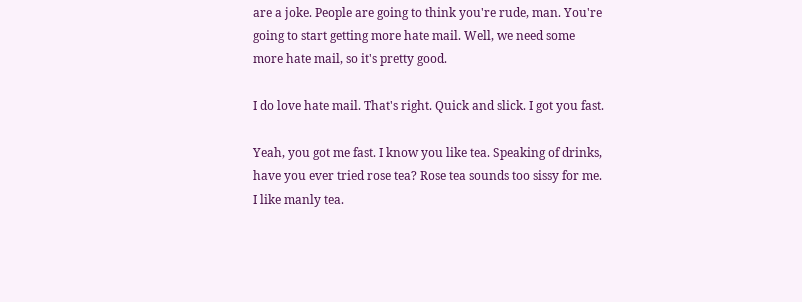are a joke. People are going to think you're rude, man. You're going to start getting more hate mail. Well, we need some more hate mail, so it's pretty good.

I do love hate mail. That's right. Quick and slick. I got you fast.

Yeah, you got me fast. I know you like tea. Speaking of drinks, have you ever tried rose tea? Rose tea sounds too sissy for me. I like manly tea.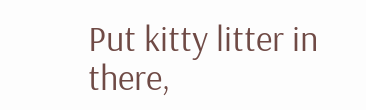Put kitty litter in there,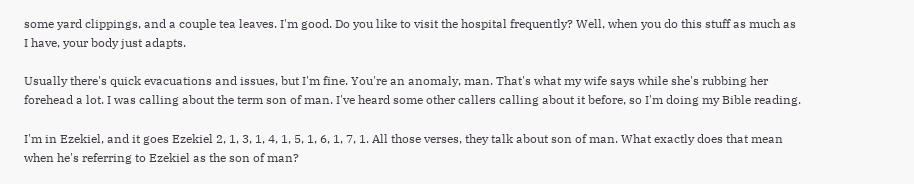some yard clippings, and a couple tea leaves. I'm good. Do you like to visit the hospital frequently? Well, when you do this stuff as much as I have, your body just adapts.

Usually there's quick evacuations and issues, but I'm fine. You're an anomaly, man. That's what my wife says while she's rubbing her forehead a lot. I was calling about the term son of man. I've heard some other callers calling about it before, so I'm doing my Bible reading.

I'm in Ezekiel, and it goes Ezekiel 2, 1, 3, 1, 4, 1, 5, 1, 6, 1, 7, 1. All those verses, they talk about son of man. What exactly does that mean when he's referring to Ezekiel as the son of man?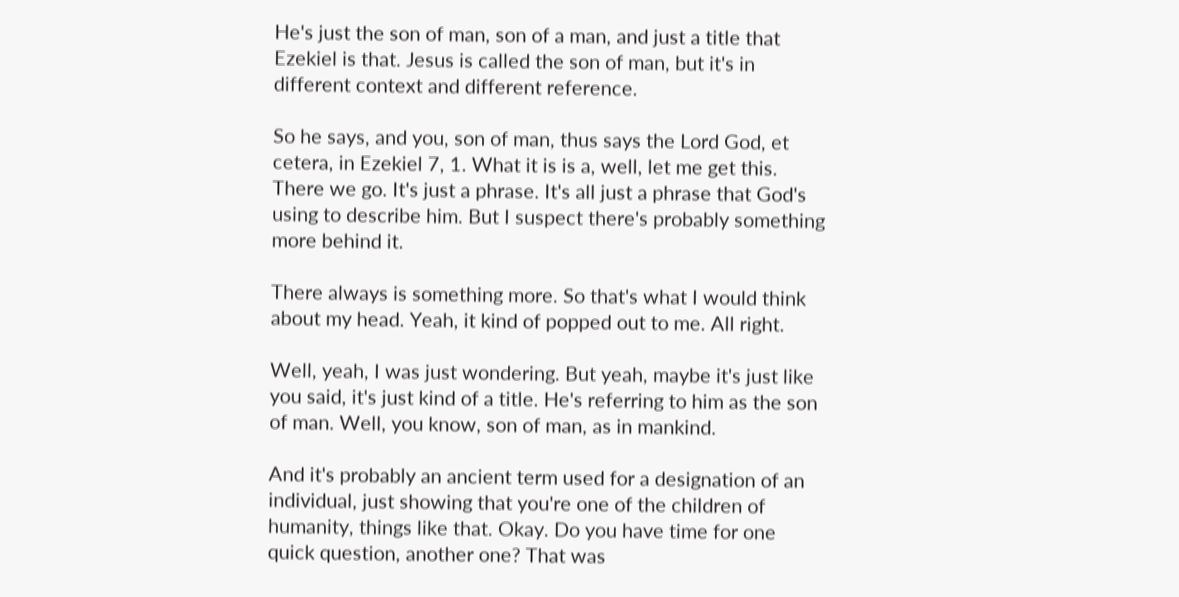He's just the son of man, son of a man, and just a title that Ezekiel is that. Jesus is called the son of man, but it's in different context and different reference.

So he says, and you, son of man, thus says the Lord God, et cetera, in Ezekiel 7, 1. What it is is a, well, let me get this. There we go. It's just a phrase. It's all just a phrase that God's using to describe him. But I suspect there's probably something more behind it.

There always is something more. So that's what I would think about my head. Yeah, it kind of popped out to me. All right.

Well, yeah, I was just wondering. But yeah, maybe it's just like you said, it's just kind of a title. He's referring to him as the son of man. Well, you know, son of man, as in mankind.

And it's probably an ancient term used for a designation of an individual, just showing that you're one of the children of humanity, things like that. Okay. Do you have time for one quick question, another one? That was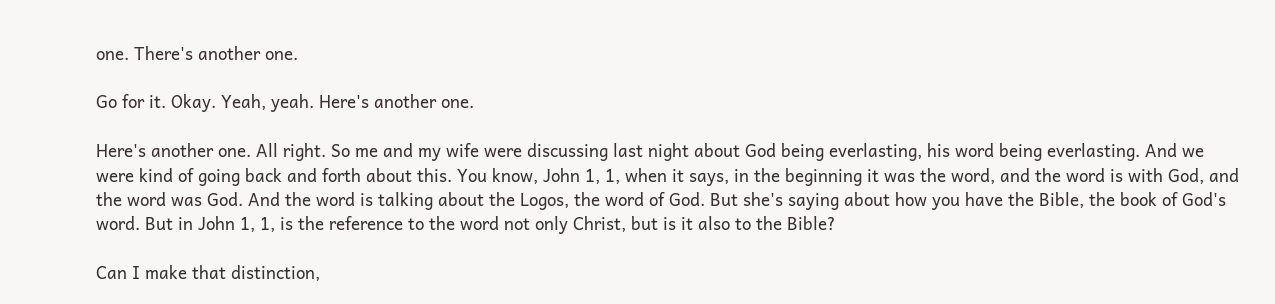one. There's another one.

Go for it. Okay. Yeah, yeah. Here's another one.

Here's another one. All right. So me and my wife were discussing last night about God being everlasting, his word being everlasting. And we were kind of going back and forth about this. You know, John 1, 1, when it says, in the beginning it was the word, and the word is with God, and the word was God. And the word is talking about the Logos, the word of God. But she's saying about how you have the Bible, the book of God's word. But in John 1, 1, is the reference to the word not only Christ, but is it also to the Bible?

Can I make that distinction,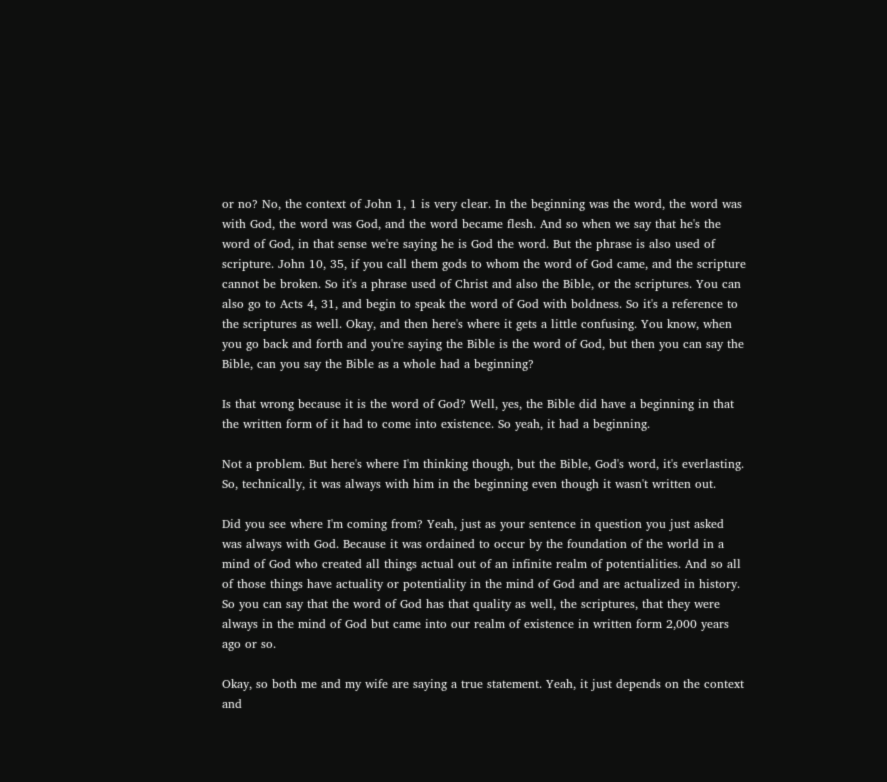or no? No, the context of John 1, 1 is very clear. In the beginning was the word, the word was with God, the word was God, and the word became flesh. And so when we say that he's the word of God, in that sense we're saying he is God the word. But the phrase is also used of scripture. John 10, 35, if you call them gods to whom the word of God came, and the scripture cannot be broken. So it's a phrase used of Christ and also the Bible, or the scriptures. You can also go to Acts 4, 31, and begin to speak the word of God with boldness. So it's a reference to the scriptures as well. Okay, and then here's where it gets a little confusing. You know, when you go back and forth and you're saying the Bible is the word of God, but then you can say the Bible, can you say the Bible as a whole had a beginning?

Is that wrong because it is the word of God? Well, yes, the Bible did have a beginning in that the written form of it had to come into existence. So yeah, it had a beginning.

Not a problem. But here's where I'm thinking though, but the Bible, God's word, it's everlasting. So, technically, it was always with him in the beginning even though it wasn't written out.

Did you see where I'm coming from? Yeah, just as your sentence in question you just asked was always with God. Because it was ordained to occur by the foundation of the world in a mind of God who created all things actual out of an infinite realm of potentialities. And so all of those things have actuality or potentiality in the mind of God and are actualized in history. So you can say that the word of God has that quality as well, the scriptures, that they were always in the mind of God but came into our realm of existence in written form 2,000 years ago or so.

Okay, so both me and my wife are saying a true statement. Yeah, it just depends on the context and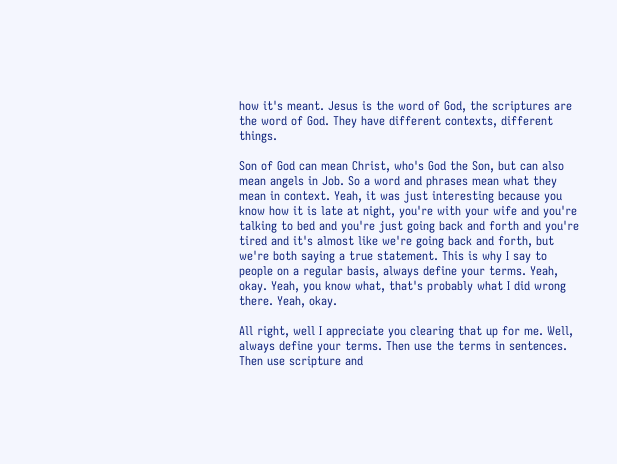how it's meant. Jesus is the word of God, the scriptures are the word of God. They have different contexts, different things.

Son of God can mean Christ, who's God the Son, but can also mean angels in Job. So a word and phrases mean what they mean in context. Yeah, it was just interesting because you know how it is late at night, you're with your wife and you're talking to bed and you're just going back and forth and you're tired and it's almost like we're going back and forth, but we're both saying a true statement. This is why I say to people on a regular basis, always define your terms. Yeah, okay. Yeah, you know what, that's probably what I did wrong there. Yeah, okay.

All right, well I appreciate you clearing that up for me. Well, always define your terms. Then use the terms in sentences. Then use scripture and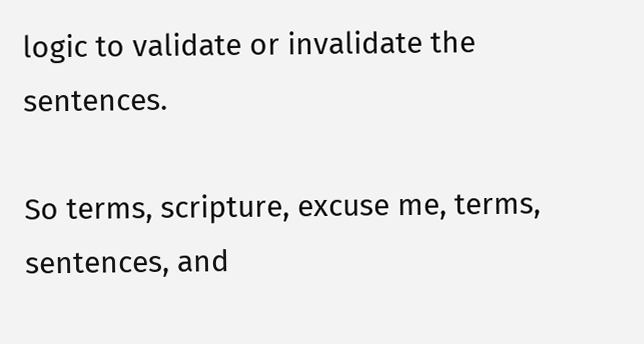logic to validate or invalidate the sentences.

So terms, scripture, excuse me, terms, sentences, and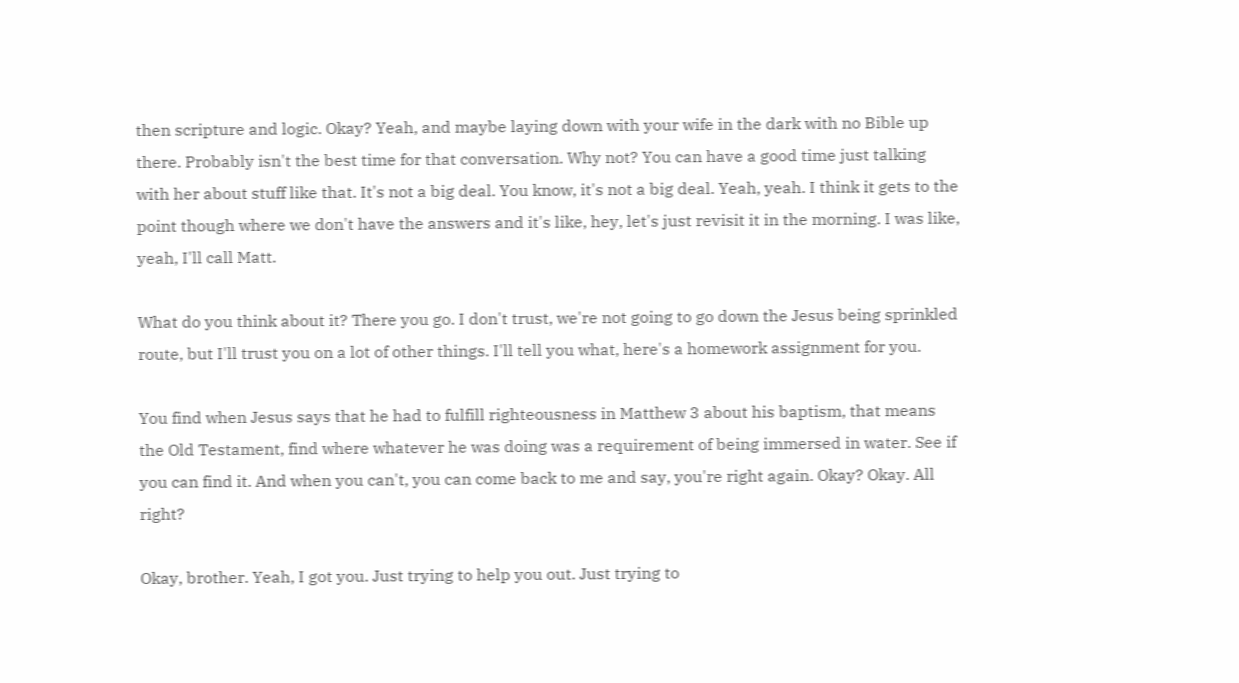then scripture and logic. Okay? Yeah, and maybe laying down with your wife in the dark with no Bible up there. Probably isn't the best time for that conversation. Why not? You can have a good time just talking with her about stuff like that. It's not a big deal. You know, it's not a big deal. Yeah, yeah. I think it gets to the point though where we don't have the answers and it's like, hey, let's just revisit it in the morning. I was like, yeah, I'll call Matt.

What do you think about it? There you go. I don't trust, we're not going to go down the Jesus being sprinkled route, but I'll trust you on a lot of other things. I'll tell you what, here's a homework assignment for you.

You find when Jesus says that he had to fulfill righteousness in Matthew 3 about his baptism, that means the Old Testament, find where whatever he was doing was a requirement of being immersed in water. See if you can find it. And when you can't, you can come back to me and say, you're right again. Okay? Okay. All right?

Okay, brother. Yeah, I got you. Just trying to help you out. Just trying to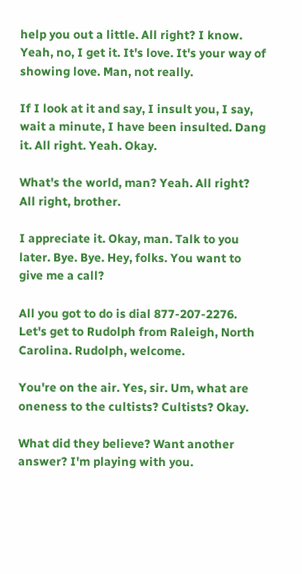help you out a little. All right? I know. Yeah, no, I get it. It's love. It's your way of showing love. Man, not really.

If I look at it and say, I insult you, I say, wait a minute, I have been insulted. Dang it. All right. Yeah. Okay.

What's the world, man? Yeah. All right? All right, brother.

I appreciate it. Okay, man. Talk to you later. Bye. Bye. Hey, folks. You want to give me a call?

All you got to do is dial 877-207-2276. Let's get to Rudolph from Raleigh, North Carolina. Rudolph, welcome.

You're on the air. Yes, sir. Um, what are oneness to the cultists? Cultists? Okay.

What did they believe? Want another answer? I'm playing with you.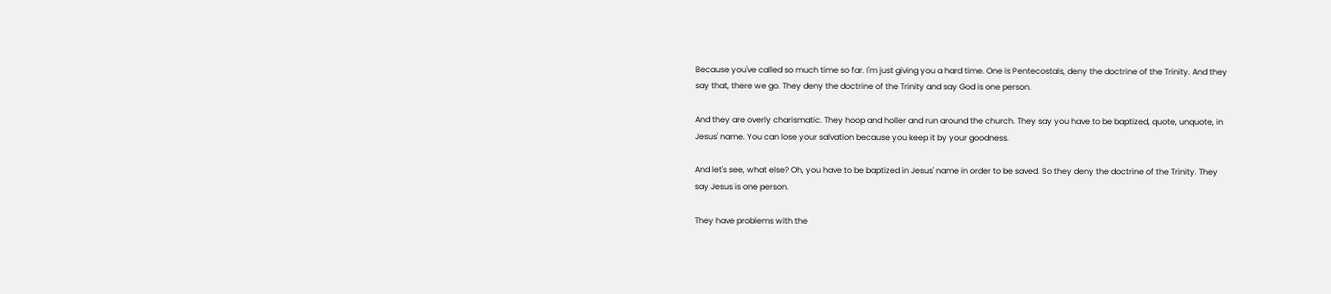Because you've called so much time so far. I'm just giving you a hard time. One is Pentecostals, deny the doctrine of the Trinity. And they say that, there we go. They deny the doctrine of the Trinity and say God is one person.

And they are overly charismatic. They hoop and holler and run around the church. They say you have to be baptized, quote, unquote, in Jesus' name. You can lose your salvation because you keep it by your goodness.

And let's see, what else? Oh, you have to be baptized in Jesus' name in order to be saved. So they deny the doctrine of the Trinity. They say Jesus is one person.

They have problems with the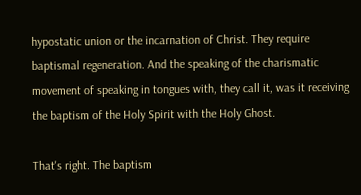hypostatic union or the incarnation of Christ. They require baptismal regeneration. And the speaking of the charismatic movement of speaking in tongues with, they call it, was it receiving the baptism of the Holy Spirit with the Holy Ghost.

That's right. The baptism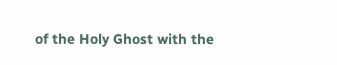of the Holy Ghost with the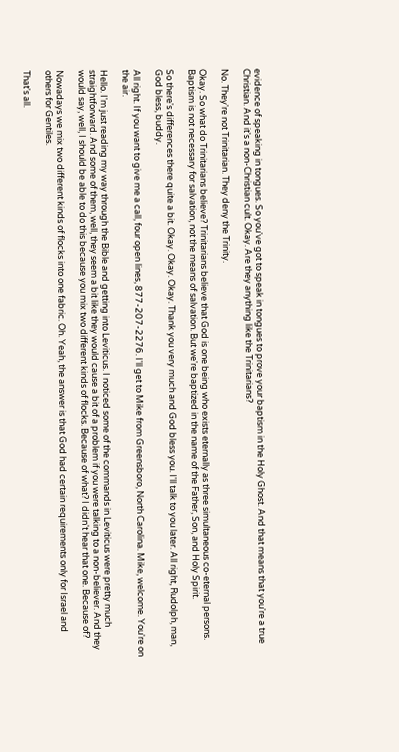evidence of speaking in tongues. So you've got to speak in tongues to prove your baptism in the Holy Ghost. And that means that you're a true Christian. And it's a non-Christian cult. Okay. Are they anything like the Trinitarians?

No. They're not Trinitarian. They deny the Trinity.

Okay. So what do Trinitarians believe? Trinitarians believe that God is one being who exists eternally as three simultaneous co-eternal persons. Baptism is not necessary for salvation, not the means of salvation. But we're baptized in the name of the Father, Son, and Holy Spirit.

So there's differences there quite a bit. Okay. Okay. Okay. Thank you very much and God bless you. I'll talk to you later. All right, Rudolph, man, God bless, buddy.

All right. If you want to give me a call, four open lines, 877-207-2276. I'll get to Mike from Greensboro, North Carolina. Mike, welcome. You're on the air.

Hello. I'm just reading my way through the Bible and getting into Leviticus. I noticed some of the commands in Leviticus were pretty much straightforward. And some of them, well, they seem a bit like they would cause a bit of a problem if you were talking to a non-believer. And they would say, well, I should be able to do this because you mix two different kinds of flocks. Because of what? I didn't hear that one. Because of?

Nowadays we mix two different kinds of flocks into one fabric. Oh. Yeah, the answer is that God had certain requirements only for Israel and others for Gentiles.

That's all.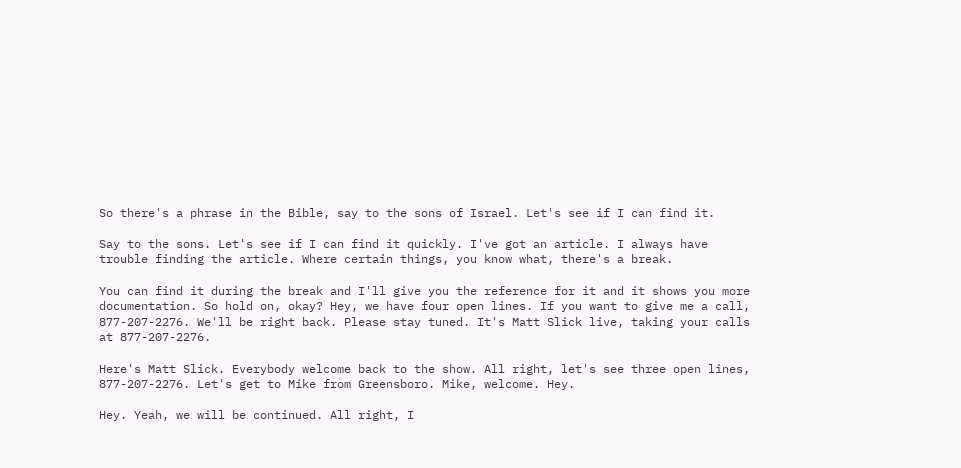So there's a phrase in the Bible, say to the sons of Israel. Let's see if I can find it.

Say to the sons. Let's see if I can find it quickly. I've got an article. I always have trouble finding the article. Where certain things, you know what, there's a break.

You can find it during the break and I'll give you the reference for it and it shows you more documentation. So hold on, okay? Hey, we have four open lines. If you want to give me a call, 877-207-2276. We'll be right back. Please stay tuned. It's Matt Slick live, taking your calls at 877-207-2276.

Here's Matt Slick. Everybody welcome back to the show. All right, let's see three open lines, 877-207-2276. Let's get to Mike from Greensboro. Mike, welcome. Hey.

Hey. Yeah, we will be continued. All right, I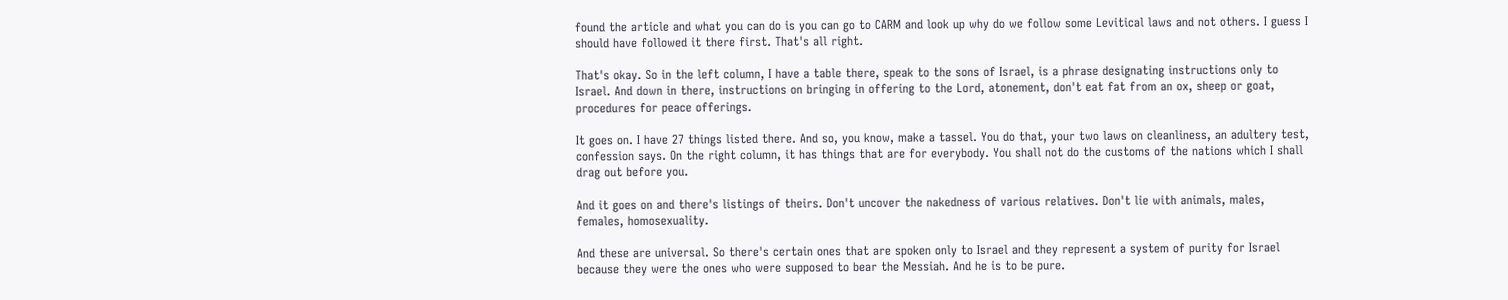found the article and what you can do is you can go to CARM and look up why do we follow some Levitical laws and not others. I guess I should have followed it there first. That's all right.

That's okay. So in the left column, I have a table there, speak to the sons of Israel, is a phrase designating instructions only to Israel. And down in there, instructions on bringing in offering to the Lord, atonement, don't eat fat from an ox, sheep or goat, procedures for peace offerings.

It goes on. I have 27 things listed there. And so, you know, make a tassel. You do that, your two laws on cleanliness, an adultery test, confession says. On the right column, it has things that are for everybody. You shall not do the customs of the nations which I shall drag out before you.

And it goes on and there's listings of theirs. Don't uncover the nakedness of various relatives. Don't lie with animals, males, females, homosexuality.

And these are universal. So there's certain ones that are spoken only to Israel and they represent a system of purity for Israel because they were the ones who were supposed to bear the Messiah. And he is to be pure.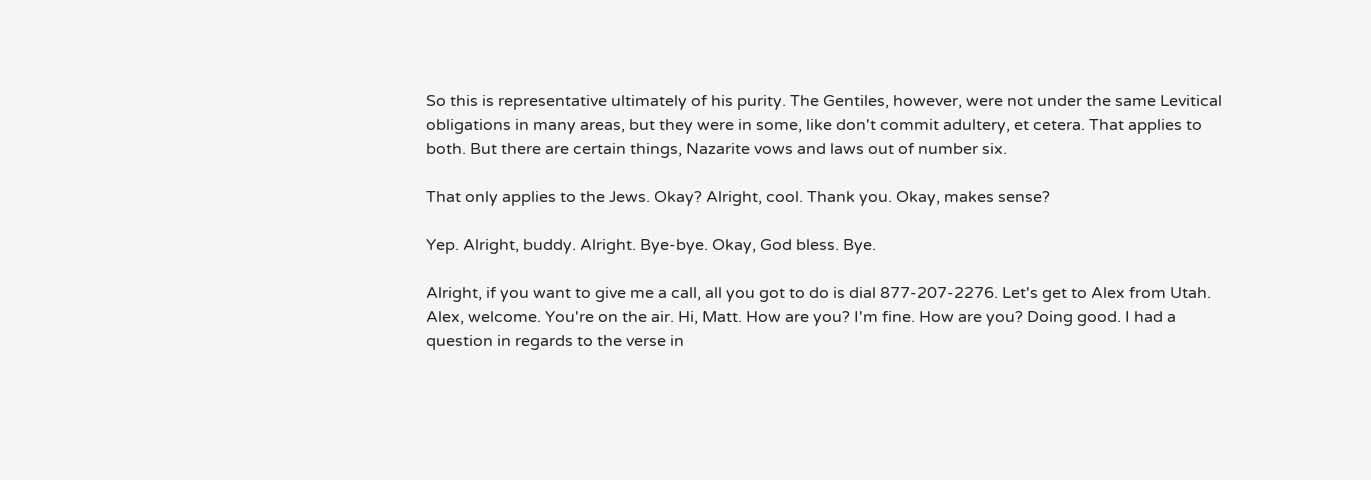So this is representative ultimately of his purity. The Gentiles, however, were not under the same Levitical obligations in many areas, but they were in some, like don't commit adultery, et cetera. That applies to both. But there are certain things, Nazarite vows and laws out of number six.

That only applies to the Jews. Okay? Alright, cool. Thank you. Okay, makes sense?

Yep. Alright, buddy. Alright. Bye-bye. Okay, God bless. Bye.

Alright, if you want to give me a call, all you got to do is dial 877-207-2276. Let's get to Alex from Utah. Alex, welcome. You're on the air. Hi, Matt. How are you? I'm fine. How are you? Doing good. I had a question in regards to the verse in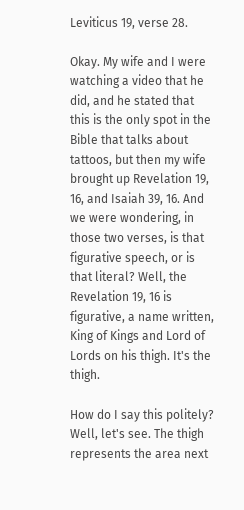Leviticus 19, verse 28.

Okay. My wife and I were watching a video that he did, and he stated that this is the only spot in the Bible that talks about tattoos, but then my wife brought up Revelation 19, 16, and Isaiah 39, 16. And we were wondering, in those two verses, is that figurative speech, or is that literal? Well, the Revelation 19, 16 is figurative, a name written, King of Kings and Lord of Lords on his thigh. It's the thigh.

How do I say this politely? Well, let's see. The thigh represents the area next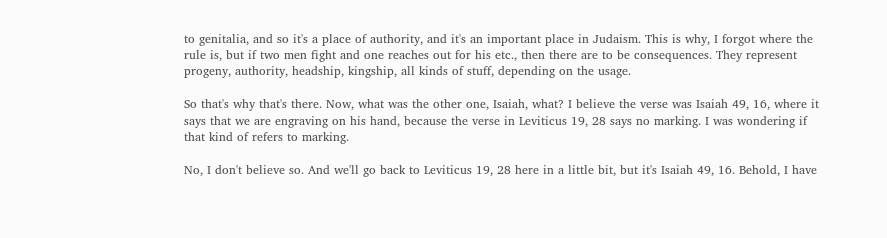to genitalia, and so it's a place of authority, and it's an important place in Judaism. This is why, I forgot where the rule is, but if two men fight and one reaches out for his etc., then there are to be consequences. They represent progeny, authority, headship, kingship, all kinds of stuff, depending on the usage.

So that's why that's there. Now, what was the other one, Isaiah, what? I believe the verse was Isaiah 49, 16, where it says that we are engraving on his hand, because the verse in Leviticus 19, 28 says no marking. I was wondering if that kind of refers to marking.

No, I don't believe so. And we'll go back to Leviticus 19, 28 here in a little bit, but it's Isaiah 49, 16. Behold, I have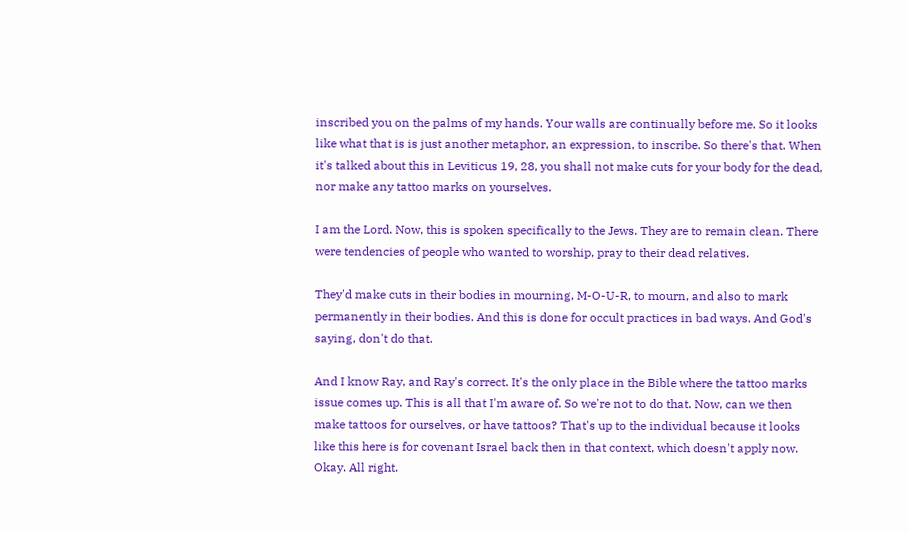inscribed you on the palms of my hands. Your walls are continually before me. So it looks like what that is is just another metaphor, an expression, to inscribe. So there's that. When it's talked about this in Leviticus 19, 28, you shall not make cuts for your body for the dead, nor make any tattoo marks on yourselves.

I am the Lord. Now, this is spoken specifically to the Jews. They are to remain clean. There were tendencies of people who wanted to worship, pray to their dead relatives.

They'd make cuts in their bodies in mourning, M-O-U-R, to mourn, and also to mark permanently in their bodies. And this is done for occult practices in bad ways. And God's saying, don't do that.

And I know Ray, and Ray's correct. It's the only place in the Bible where the tattoo marks issue comes up. This is all that I'm aware of. So we're not to do that. Now, can we then make tattoos for ourselves, or have tattoos? That's up to the individual because it looks like this here is for covenant Israel back then in that context, which doesn't apply now. Okay. All right.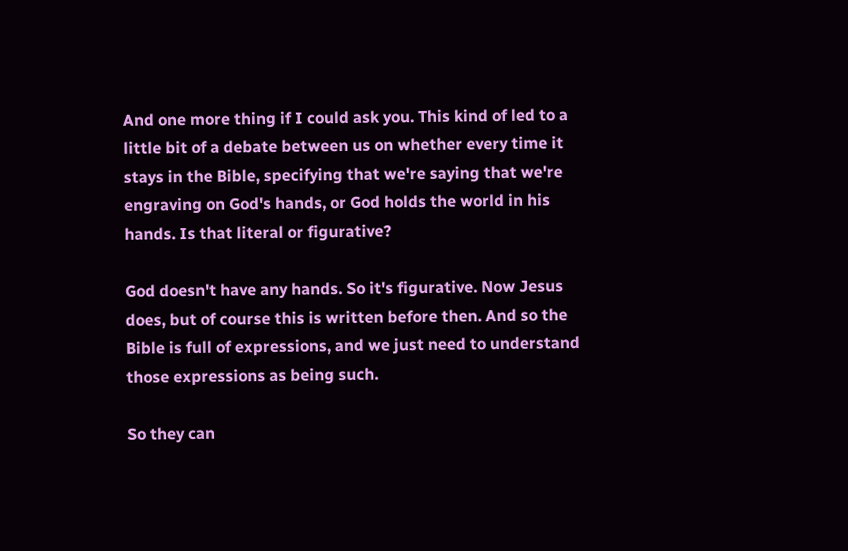And one more thing if I could ask you. This kind of led to a little bit of a debate between us on whether every time it stays in the Bible, specifying that we're saying that we're engraving on God's hands, or God holds the world in his hands. Is that literal or figurative?

God doesn't have any hands. So it's figurative. Now Jesus does, but of course this is written before then. And so the Bible is full of expressions, and we just need to understand those expressions as being such.

So they can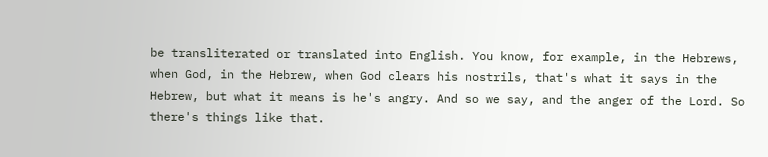be transliterated or translated into English. You know, for example, in the Hebrews, when God, in the Hebrew, when God clears his nostrils, that's what it says in the Hebrew, but what it means is he's angry. And so we say, and the anger of the Lord. So there's things like that.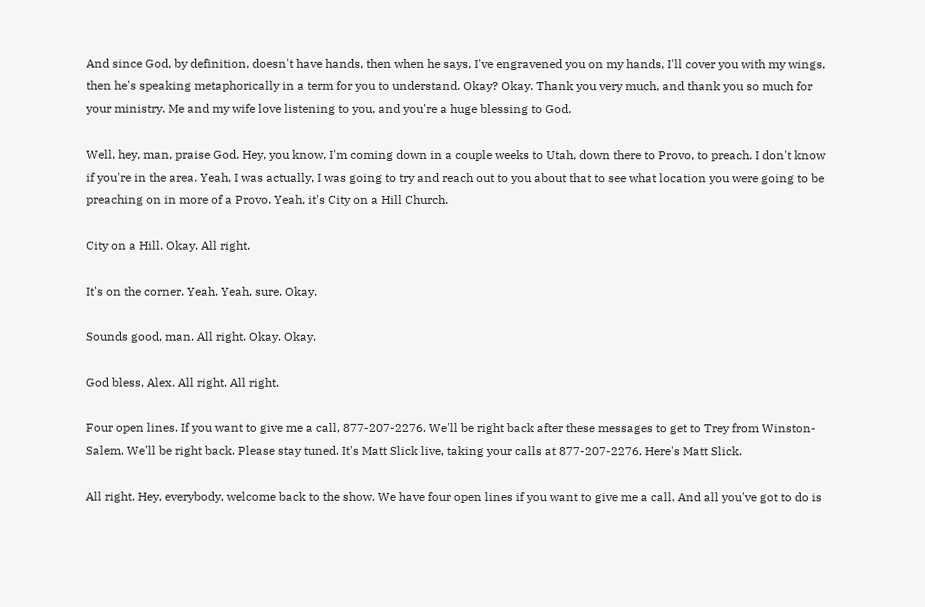And since God, by definition, doesn't have hands, then when he says, I've engravened you on my hands, I'll cover you with my wings, then he's speaking metaphorically in a term for you to understand. Okay? Okay. Thank you very much, and thank you so much for your ministry. Me and my wife love listening to you, and you're a huge blessing to God.

Well, hey, man, praise God. Hey, you know, I'm coming down in a couple weeks to Utah, down there to Provo, to preach. I don't know if you're in the area. Yeah, I was actually, I was going to try and reach out to you about that to see what location you were going to be preaching on in more of a Provo. Yeah, it's City on a Hill Church.

City on a Hill. Okay. All right.

It's on the corner. Yeah. Yeah, sure. Okay.

Sounds good, man. All right. Okay. Okay.

God bless, Alex. All right. All right.

Four open lines. If you want to give me a call, 877-207-2276. We'll be right back after these messages to get to Trey from Winston-Salem. We'll be right back. Please stay tuned. It's Matt Slick live, taking your calls at 877-207-2276. Here's Matt Slick.

All right. Hey, everybody, welcome back to the show. We have four open lines if you want to give me a call. And all you've got to do is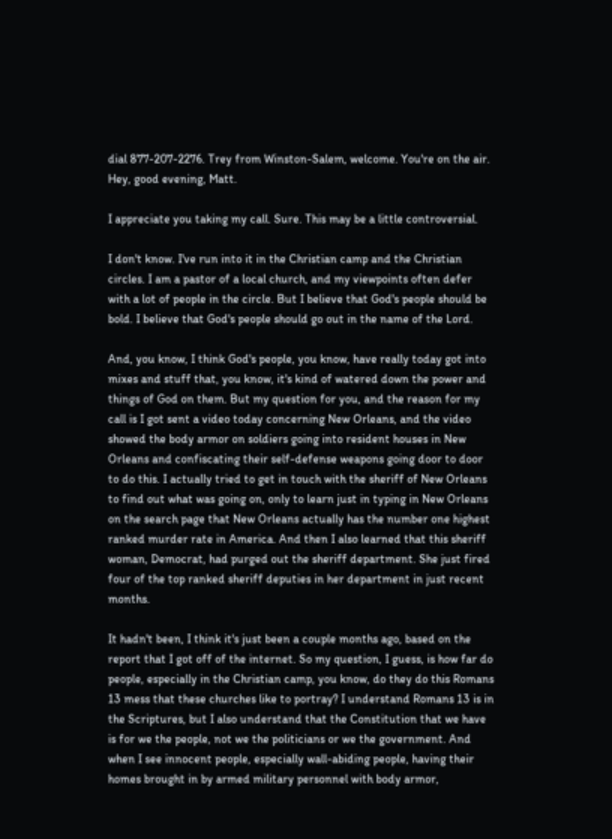dial 877-207-2276. Trey from Winston-Salem, welcome. You're on the air. Hey, good evening, Matt.

I appreciate you taking my call. Sure. This may be a little controversial.

I don't know. I've run into it in the Christian camp and the Christian circles. I am a pastor of a local church, and my viewpoints often defer with a lot of people in the circle. But I believe that God's people should be bold. I believe that God's people should go out in the name of the Lord.

And, you know, I think God's people, you know, have really today got into mixes and stuff that, you know, it's kind of watered down the power and things of God on them. But my question for you, and the reason for my call is I got sent a video today concerning New Orleans, and the video showed the body armor on soldiers going into resident houses in New Orleans and confiscating their self-defense weapons going door to door to do this. I actually tried to get in touch with the sheriff of New Orleans to find out what was going on, only to learn just in typing in New Orleans on the search page that New Orleans actually has the number one highest ranked murder rate in America. And then I also learned that this sheriff woman, Democrat, had purged out the sheriff department. She just fired four of the top ranked sheriff deputies in her department in just recent months.

It hadn't been, I think it's just been a couple months ago, based on the report that I got off of the internet. So my question, I guess, is how far do people, especially in the Christian camp, you know, do they do this Romans 13 mess that these churches like to portray? I understand Romans 13 is in the Scriptures, but I also understand that the Constitution that we have is for we the people, not we the politicians or we the government. And when I see innocent people, especially wall-abiding people, having their homes brought in by armed military personnel with body armor,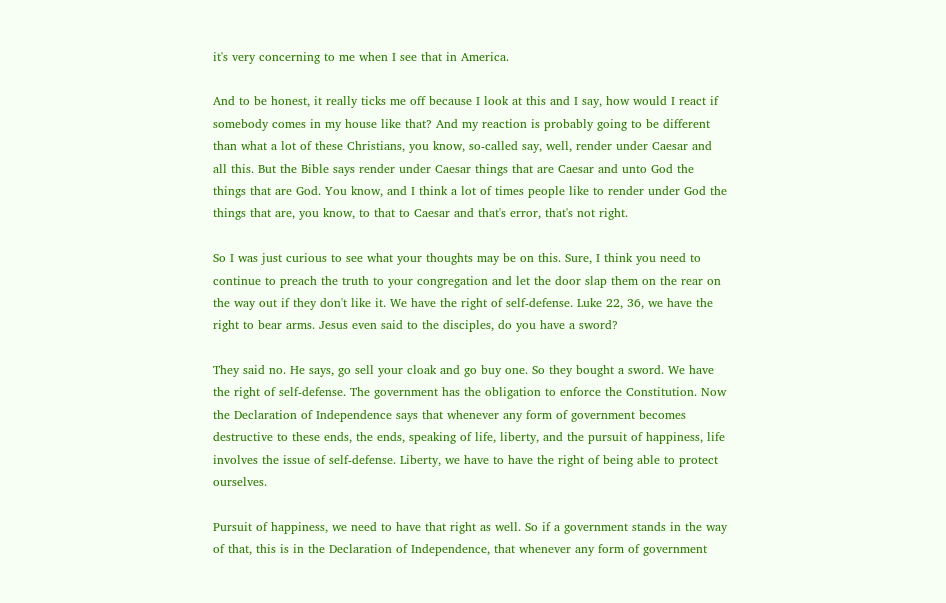it's very concerning to me when I see that in America.

And to be honest, it really ticks me off because I look at this and I say, how would I react if somebody comes in my house like that? And my reaction is probably going to be different than what a lot of these Christians, you know, so-called say, well, render under Caesar and all this. But the Bible says render under Caesar things that are Caesar and unto God the things that are God. You know, and I think a lot of times people like to render under God the things that are, you know, to that to Caesar and that's error, that's not right.

So I was just curious to see what your thoughts may be on this. Sure, I think you need to continue to preach the truth to your congregation and let the door slap them on the rear on the way out if they don't like it. We have the right of self-defense. Luke 22, 36, we have the right to bear arms. Jesus even said to the disciples, do you have a sword?

They said no. He says, go sell your cloak and go buy one. So they bought a sword. We have the right of self-defense. The government has the obligation to enforce the Constitution. Now the Declaration of Independence says that whenever any form of government becomes destructive to these ends, the ends, speaking of life, liberty, and the pursuit of happiness, life involves the issue of self-defense. Liberty, we have to have the right of being able to protect ourselves.

Pursuit of happiness, we need to have that right as well. So if a government stands in the way of that, this is in the Declaration of Independence, that whenever any form of government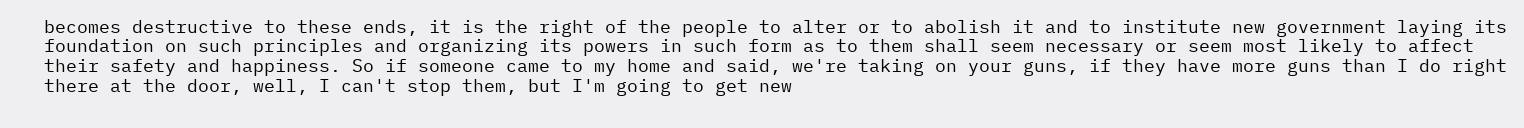becomes destructive to these ends, it is the right of the people to alter or to abolish it and to institute new government laying its foundation on such principles and organizing its powers in such form as to them shall seem necessary or seem most likely to affect their safety and happiness. So if someone came to my home and said, we're taking on your guns, if they have more guns than I do right there at the door, well, I can't stop them, but I'm going to get new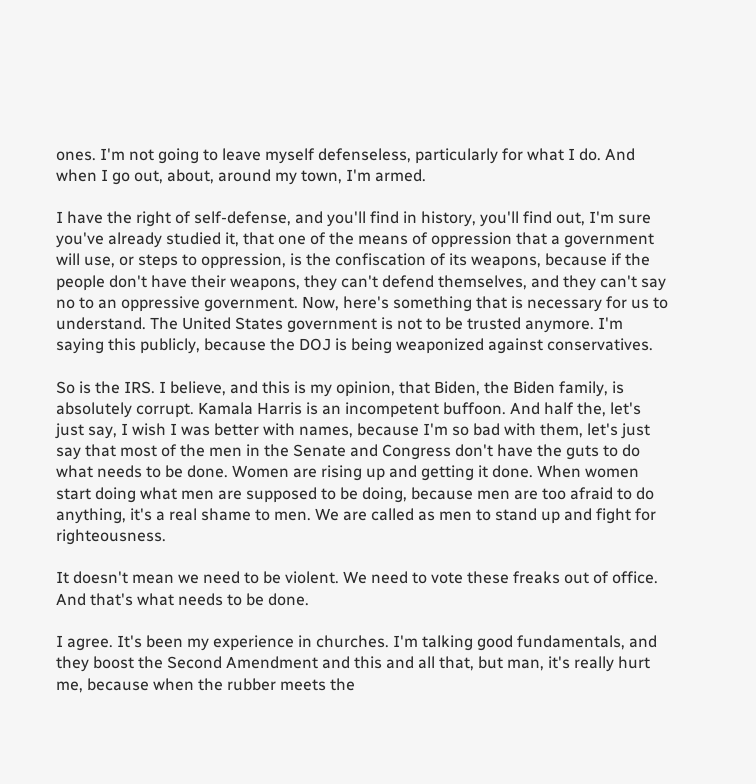ones. I'm not going to leave myself defenseless, particularly for what I do. And when I go out, about, around my town, I'm armed.

I have the right of self-defense, and you'll find in history, you'll find out, I'm sure you've already studied it, that one of the means of oppression that a government will use, or steps to oppression, is the confiscation of its weapons, because if the people don't have their weapons, they can't defend themselves, and they can't say no to an oppressive government. Now, here's something that is necessary for us to understand. The United States government is not to be trusted anymore. I'm saying this publicly, because the DOJ is being weaponized against conservatives.

So is the IRS. I believe, and this is my opinion, that Biden, the Biden family, is absolutely corrupt. Kamala Harris is an incompetent buffoon. And half the, let's just say, I wish I was better with names, because I'm so bad with them, let's just say that most of the men in the Senate and Congress don't have the guts to do what needs to be done. Women are rising up and getting it done. When women start doing what men are supposed to be doing, because men are too afraid to do anything, it's a real shame to men. We are called as men to stand up and fight for righteousness.

It doesn't mean we need to be violent. We need to vote these freaks out of office. And that's what needs to be done.

I agree. It's been my experience in churches. I'm talking good fundamentals, and they boost the Second Amendment and this and all that, but man, it's really hurt me, because when the rubber meets the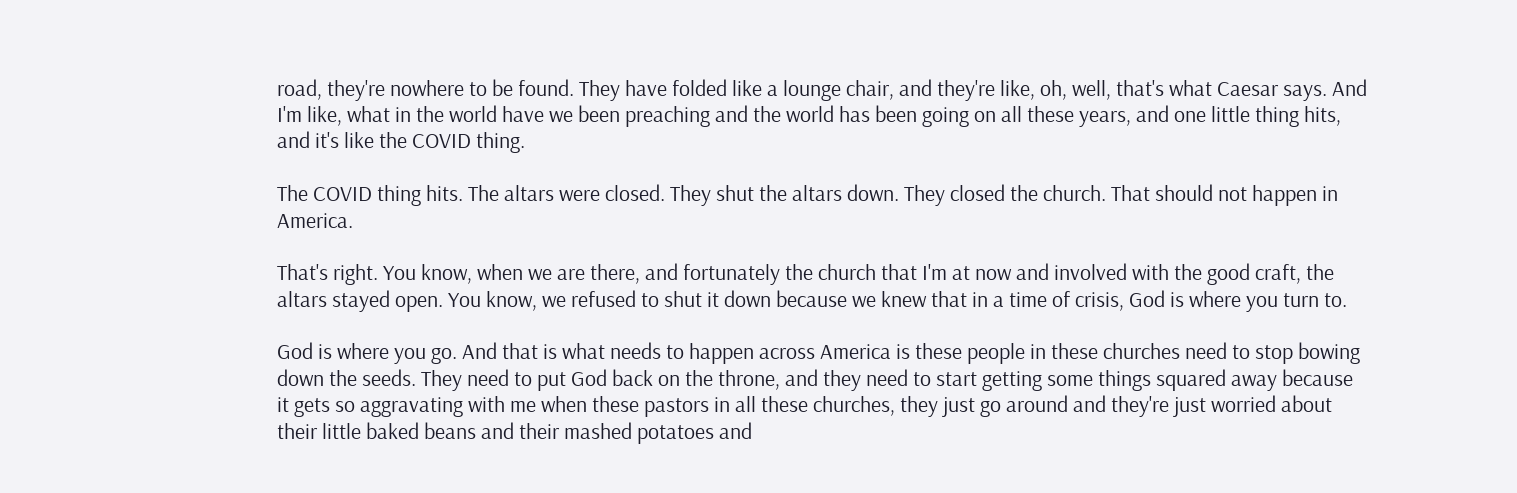road, they're nowhere to be found. They have folded like a lounge chair, and they're like, oh, well, that's what Caesar says. And I'm like, what in the world have we been preaching and the world has been going on all these years, and one little thing hits, and it's like the COVID thing.

The COVID thing hits. The altars were closed. They shut the altars down. They closed the church. That should not happen in America.

That's right. You know, when we are there, and fortunately the church that I'm at now and involved with the good craft, the altars stayed open. You know, we refused to shut it down because we knew that in a time of crisis, God is where you turn to.

God is where you go. And that is what needs to happen across America is these people in these churches need to stop bowing down the seeds. They need to put God back on the throne, and they need to start getting some things squared away because it gets so aggravating with me when these pastors in all these churches, they just go around and they're just worried about their little baked beans and their mashed potatoes and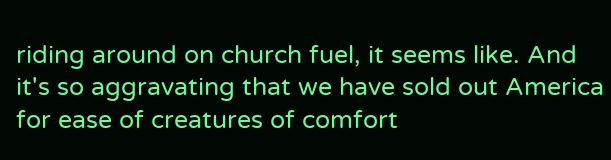riding around on church fuel, it seems like. And it's so aggravating that we have sold out America for ease of creatures of comfort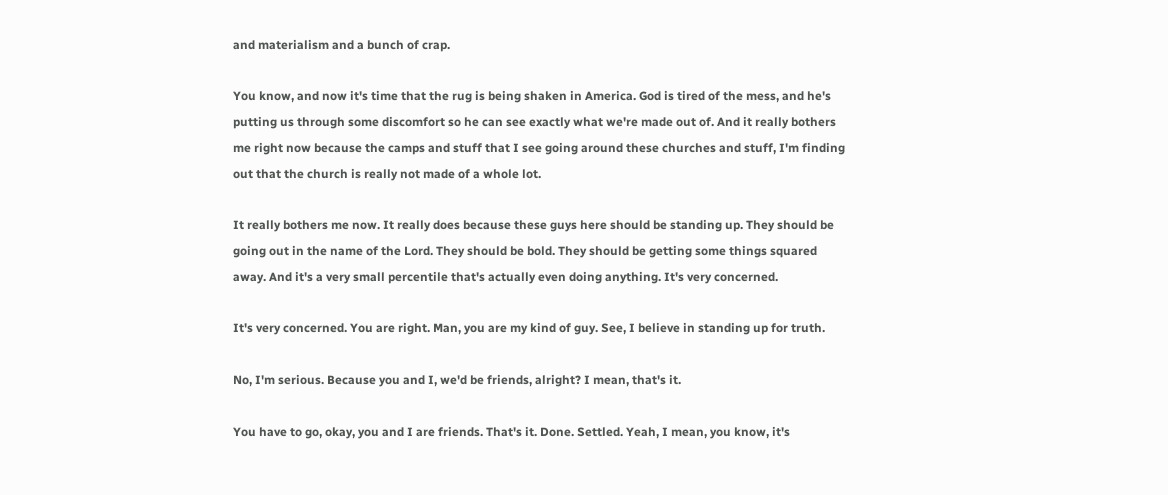and materialism and a bunch of crap.

You know, and now it's time that the rug is being shaken in America. God is tired of the mess, and he's putting us through some discomfort so he can see exactly what we're made out of. And it really bothers me right now because the camps and stuff that I see going around these churches and stuff, I'm finding out that the church is really not made of a whole lot.

It really bothers me now. It really does because these guys here should be standing up. They should be going out in the name of the Lord. They should be bold. They should be getting some things squared away. And it's a very small percentile that's actually even doing anything. It's very concerned.

It's very concerned. You are right. Man, you are my kind of guy. See, I believe in standing up for truth.

No, I'm serious. Because you and I, we'd be friends, alright? I mean, that's it.

You have to go, okay, you and I are friends. That's it. Done. Settled. Yeah, I mean, you know, it's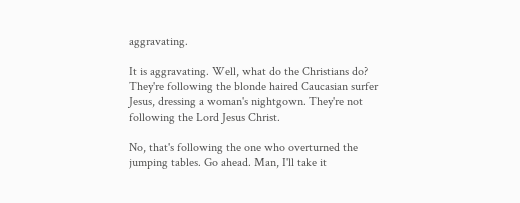aggravating.

It is aggravating. Well, what do the Christians do? They're following the blonde haired Caucasian surfer Jesus, dressing a woman's nightgown. They're not following the Lord Jesus Christ.

No, that's following the one who overturned the jumping tables. Go ahead. Man, I'll take it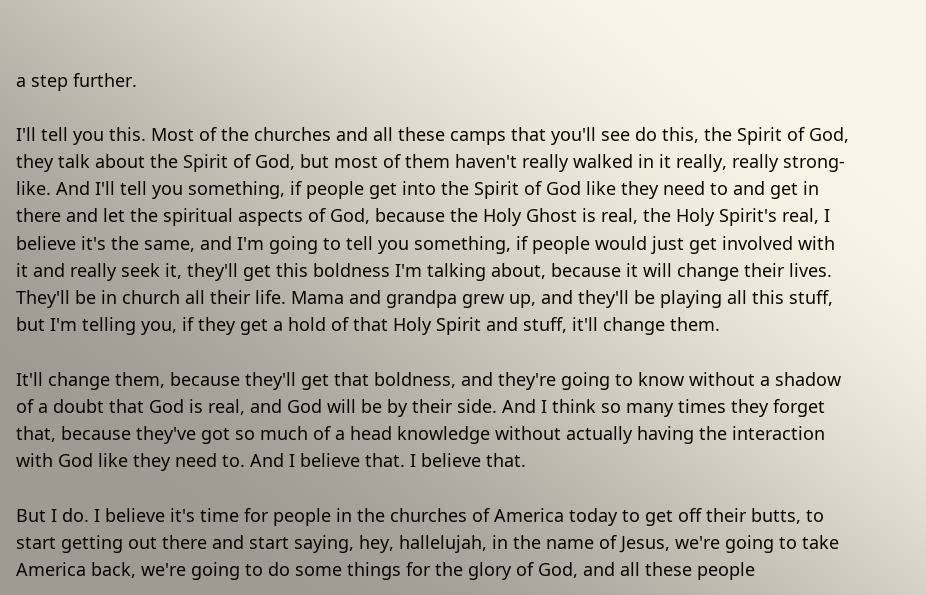a step further.

I'll tell you this. Most of the churches and all these camps that you'll see do this, the Spirit of God, they talk about the Spirit of God, but most of them haven't really walked in it really, really strong-like. And I'll tell you something, if people get into the Spirit of God like they need to and get in there and let the spiritual aspects of God, because the Holy Ghost is real, the Holy Spirit's real, I believe it's the same, and I'm going to tell you something, if people would just get involved with it and really seek it, they'll get this boldness I'm talking about, because it will change their lives. They'll be in church all their life. Mama and grandpa grew up, and they'll be playing all this stuff, but I'm telling you, if they get a hold of that Holy Spirit and stuff, it'll change them.

It'll change them, because they'll get that boldness, and they're going to know without a shadow of a doubt that God is real, and God will be by their side. And I think so many times they forget that, because they've got so much of a head knowledge without actually having the interaction with God like they need to. And I believe that. I believe that.

But I do. I believe it's time for people in the churches of America today to get off their butts, to start getting out there and start saying, hey, hallelujah, in the name of Jesus, we're going to take America back, we're going to do some things for the glory of God, and all these people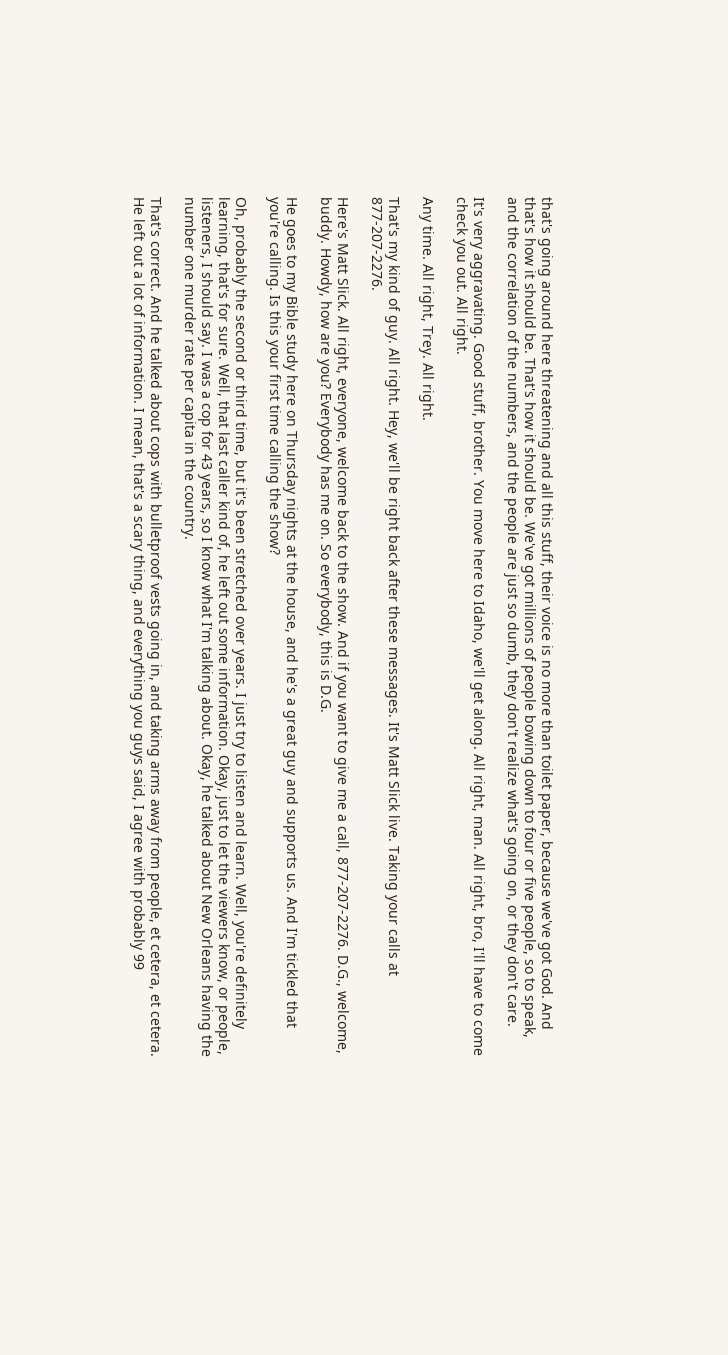that's going around here threatening and all this stuff, their voice is no more than toilet paper, because we've got God. And that's how it should be. That's how it should be. We've got millions of people bowing down to four or five people, so to speak, and the correlation of the numbers, and the people are just so dumb, they don't realize what's going on, or they don't care.

It's very aggravating. Good stuff, brother. You move here to Idaho, we'll get along. All right, man. All right, bro, I'll have to come check you out. All right.

Any time. All right, Trey. All right.

That's my kind of guy. All right. Hey, we'll be right back after these messages. It's Matt Slick live. Taking your calls at 877-207-2276.

Here's Matt Slick. All right, everyone, welcome back to the show. And if you want to give me a call, 877-207-2276. D.G., welcome, buddy. Howdy, how are you? Everybody has me on. So everybody, this is D.G.

He goes to my Bible study here on Thursday nights at the house, and he's a great guy and supports us. And I'm tickled that you're calling. Is this your first time calling the show?

Oh, probably the second or third time, but it's been stretched over years. I just try to listen and learn. Well, you're definitely learning, that's for sure. Well, that last caller kind of, he left out some information. Okay, just to let the viewers know, or people, listeners, I should say. I was a cop for 43 years, so I know what I'm talking about. Okay, he talked about New Orleans having the number one murder rate per capita in the country.

That's correct. And he talked about cops with bulletproof vests going in, and taking arms away from people, et cetera, et cetera. He left out a lot of information. I mean, that's a scary thing, and everything you guys said, I agree with probably 99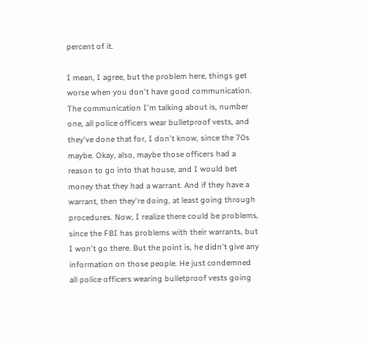percent of it.

I mean, I agree, but the problem here, things get worse when you don't have good communication. The communication I'm talking about is, number one, all police officers wear bulletproof vests, and they've done that for, I don't know, since the 70s maybe. Okay, also, maybe those officers had a reason to go into that house, and I would bet money that they had a warrant. And if they have a warrant, then they're doing, at least going through procedures. Now, I realize there could be problems, since the FBI has problems with their warrants, but I won't go there. But the point is, he didn't give any information on those people. He just condemned all police officers wearing bulletproof vests going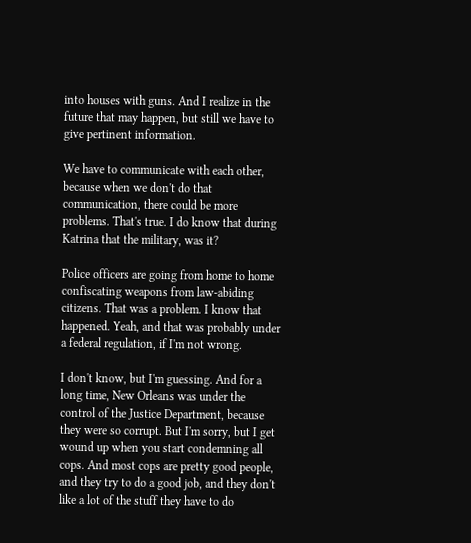into houses with guns. And I realize in the future that may happen, but still we have to give pertinent information.

We have to communicate with each other, because when we don't do that communication, there could be more problems. That's true. I do know that during Katrina that the military, was it?

Police officers are going from home to home confiscating weapons from law-abiding citizens. That was a problem. I know that happened. Yeah, and that was probably under a federal regulation, if I'm not wrong.

I don't know, but I'm guessing. And for a long time, New Orleans was under the control of the Justice Department, because they were so corrupt. But I'm sorry, but I get wound up when you start condemning all cops. And most cops are pretty good people, and they try to do a good job, and they don't like a lot of the stuff they have to do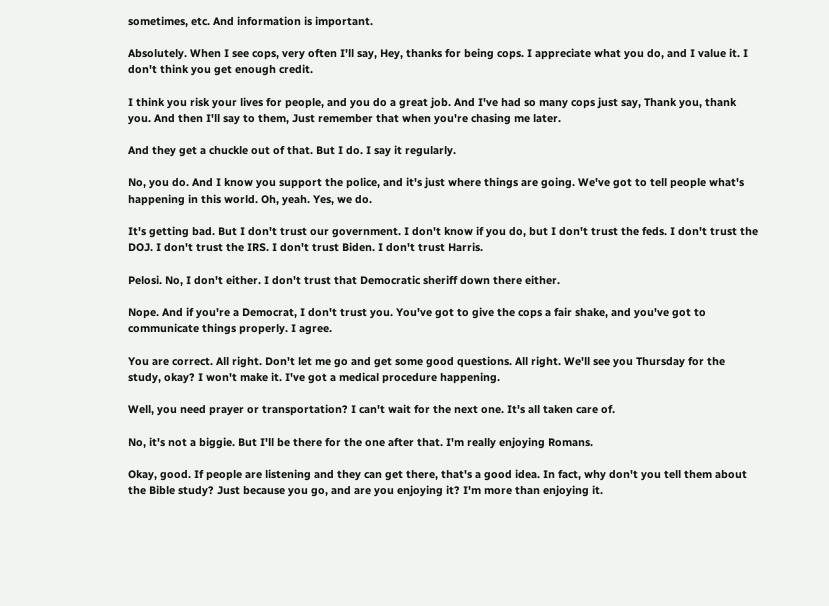sometimes, etc. And information is important.

Absolutely. When I see cops, very often I'll say, Hey, thanks for being cops. I appreciate what you do, and I value it. I don't think you get enough credit.

I think you risk your lives for people, and you do a great job. And I've had so many cops just say, Thank you, thank you. And then I'll say to them, Just remember that when you're chasing me later.

And they get a chuckle out of that. But I do. I say it regularly.

No, you do. And I know you support the police, and it's just where things are going. We've got to tell people what's happening in this world. Oh, yeah. Yes, we do.

It's getting bad. But I don't trust our government. I don't know if you do, but I don't trust the feds. I don't trust the DOJ. I don't trust the IRS. I don't trust Biden. I don't trust Harris.

Pelosi. No, I don't either. I don't trust that Democratic sheriff down there either.

Nope. And if you're a Democrat, I don't trust you. You've got to give the cops a fair shake, and you've got to communicate things properly. I agree.

You are correct. All right. Don't let me go and get some good questions. All right. We'll see you Thursday for the study, okay? I won't make it. I've got a medical procedure happening.

Well, you need prayer or transportation? I can't wait for the next one. It's all taken care of.

No, it's not a biggie. But I'll be there for the one after that. I'm really enjoying Romans.

Okay, good. If people are listening and they can get there, that's a good idea. In fact, why don't you tell them about the Bible study? Just because you go, and are you enjoying it? I'm more than enjoying it.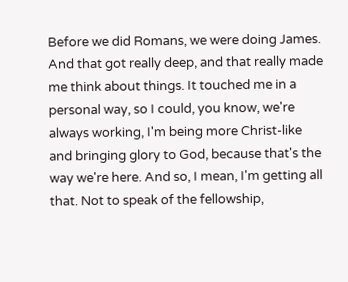Before we did Romans, we were doing James. And that got really deep, and that really made me think about things. It touched me in a personal way, so I could, you know, we're always working, I'm being more Christ-like and bringing glory to God, because that's the way we're here. And so, I mean, I'm getting all that. Not to speak of the fellowship,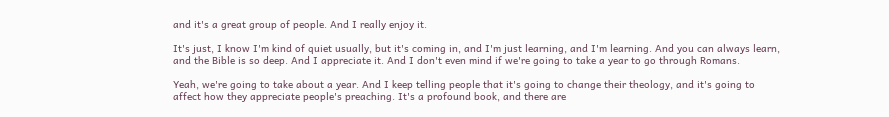and it's a great group of people. And I really enjoy it.

It's just, I know I'm kind of quiet usually, but it's coming in, and I'm just learning, and I'm learning. And you can always learn, and the Bible is so deep. And I appreciate it. And I don't even mind if we're going to take a year to go through Romans.

Yeah, we're going to take about a year. And I keep telling people that it's going to change their theology, and it's going to affect how they appreciate people's preaching. It's a profound book, and there are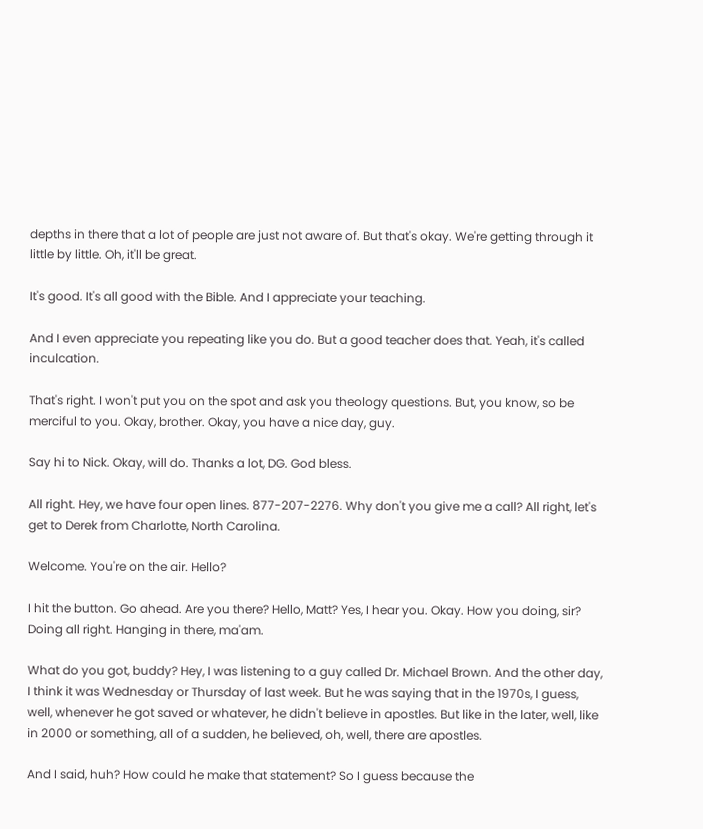depths in there that a lot of people are just not aware of. But that's okay. We're getting through it little by little. Oh, it'll be great.

It's good. It's all good with the Bible. And I appreciate your teaching.

And I even appreciate you repeating like you do. But a good teacher does that. Yeah, it's called inculcation.

That's right. I won't put you on the spot and ask you theology questions. But, you know, so be merciful to you. Okay, brother. Okay, you have a nice day, guy.

Say hi to Nick. Okay, will do. Thanks a lot, DG. God bless.

All right. Hey, we have four open lines. 877-207-2276. Why don't you give me a call? All right, let's get to Derek from Charlotte, North Carolina.

Welcome. You're on the air. Hello?

I hit the button. Go ahead. Are you there? Hello, Matt? Yes, I hear you. Okay. How you doing, sir? Doing all right. Hanging in there, ma'am.

What do you got, buddy? Hey, I was listening to a guy called Dr. Michael Brown. And the other day, I think it was Wednesday or Thursday of last week. But he was saying that in the 1970s, I guess, well, whenever he got saved or whatever, he didn't believe in apostles. But like in the later, well, like in 2000 or something, all of a sudden, he believed, oh, well, there are apostles.

And I said, huh? How could he make that statement? So I guess because the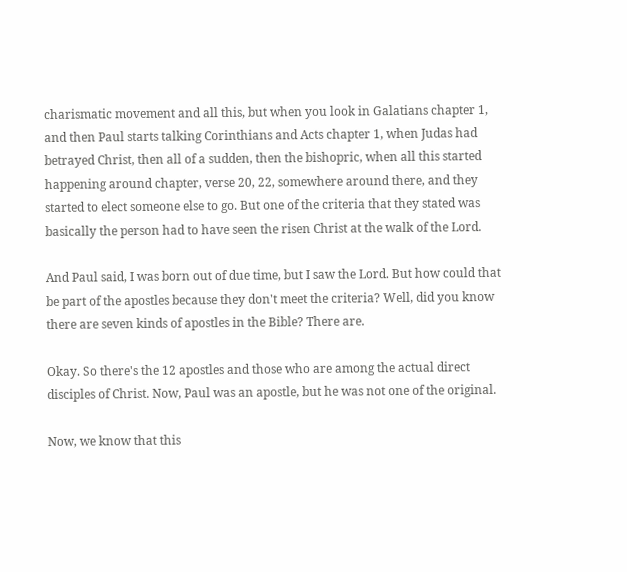charismatic movement and all this, but when you look in Galatians chapter 1, and then Paul starts talking Corinthians and Acts chapter 1, when Judas had betrayed Christ, then all of a sudden, then the bishopric, when all this started happening around chapter, verse 20, 22, somewhere around there, and they started to elect someone else to go. But one of the criteria that they stated was basically the person had to have seen the risen Christ at the walk of the Lord.

And Paul said, I was born out of due time, but I saw the Lord. But how could that be part of the apostles because they don't meet the criteria? Well, did you know there are seven kinds of apostles in the Bible? There are.

Okay. So there's the 12 apostles and those who are among the actual direct disciples of Christ. Now, Paul was an apostle, but he was not one of the original.

Now, we know that this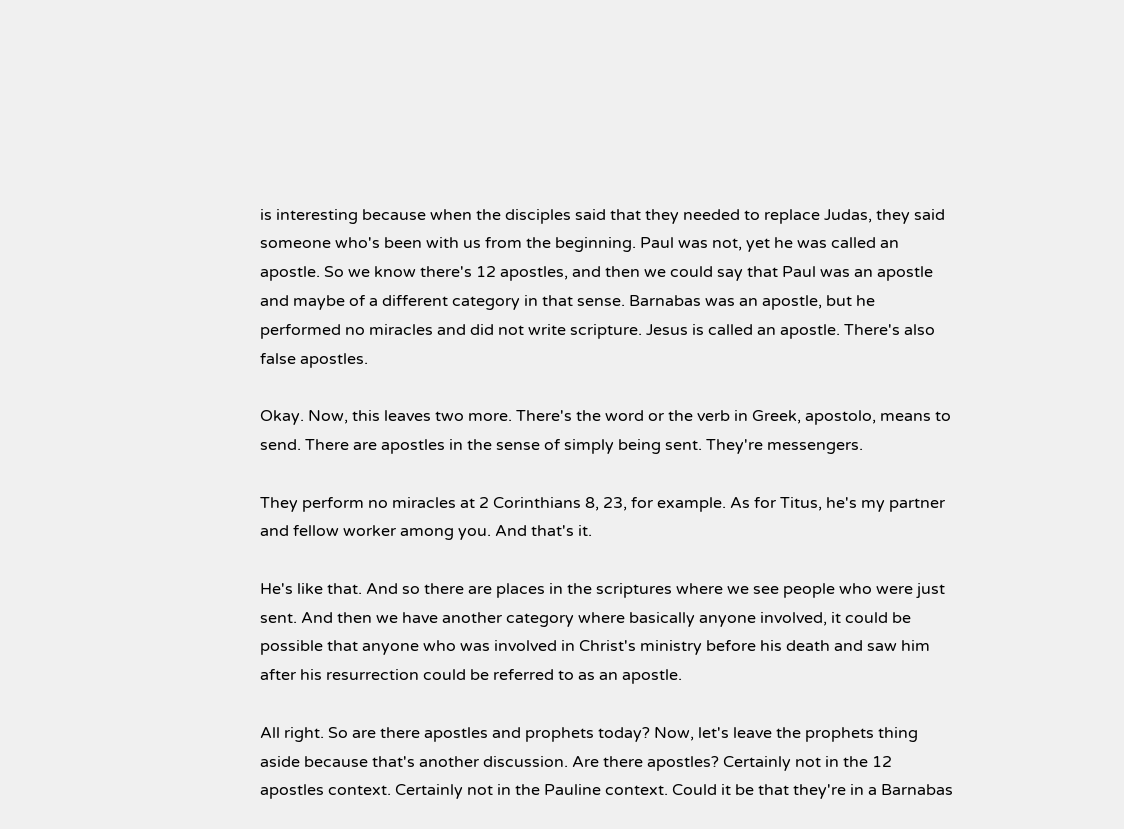is interesting because when the disciples said that they needed to replace Judas, they said someone who's been with us from the beginning. Paul was not, yet he was called an apostle. So we know there's 12 apostles, and then we could say that Paul was an apostle and maybe of a different category in that sense. Barnabas was an apostle, but he performed no miracles and did not write scripture. Jesus is called an apostle. There's also false apostles.

Okay. Now, this leaves two more. There's the word or the verb in Greek, apostolo, means to send. There are apostles in the sense of simply being sent. They're messengers.

They perform no miracles at 2 Corinthians 8, 23, for example. As for Titus, he's my partner and fellow worker among you. And that's it.

He's like that. And so there are places in the scriptures where we see people who were just sent. And then we have another category where basically anyone involved, it could be possible that anyone who was involved in Christ's ministry before his death and saw him after his resurrection could be referred to as an apostle.

All right. So are there apostles and prophets today? Now, let's leave the prophets thing aside because that's another discussion. Are there apostles? Certainly not in the 12 apostles context. Certainly not in the Pauline context. Could it be that they're in a Barnabas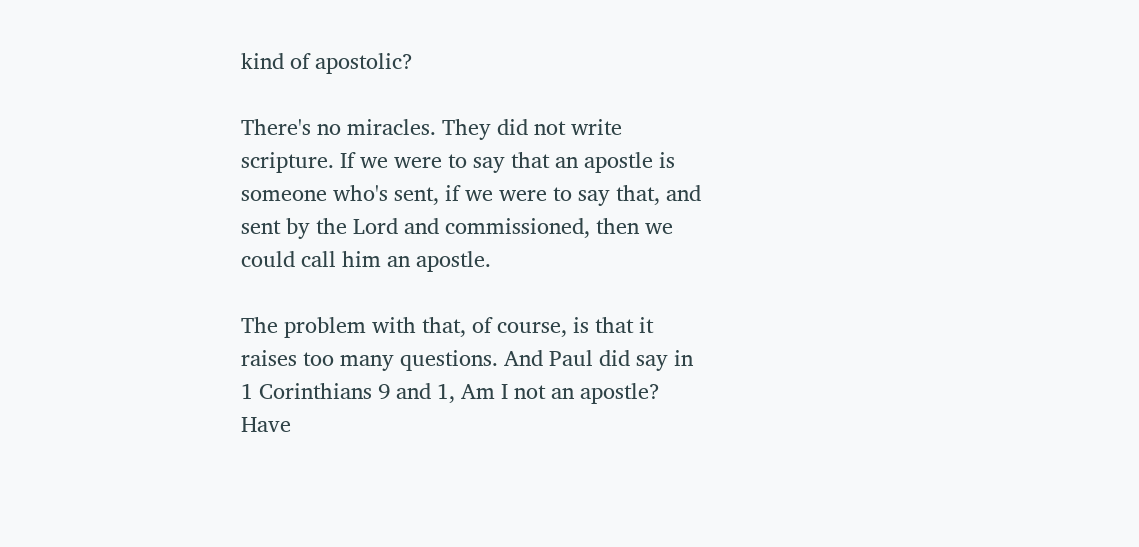kind of apostolic?

There's no miracles. They did not write scripture. If we were to say that an apostle is someone who's sent, if we were to say that, and sent by the Lord and commissioned, then we could call him an apostle.

The problem with that, of course, is that it raises too many questions. And Paul did say in 1 Corinthians 9 and 1, Am I not an apostle? Have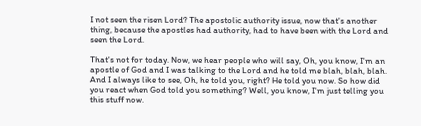I not seen the risen Lord? The apostolic authority issue, now that's another thing, because the apostles had authority, had to have been with the Lord and seen the Lord.

That's not for today. Now, we hear people who will say, Oh, you know, I'm an apostle of God and I was talking to the Lord and he told me blah, blah, blah. And I always like to see, Oh, he told you, right? He told you now. So how did you react when God told you something? Well, you know, I'm just telling you this stuff now.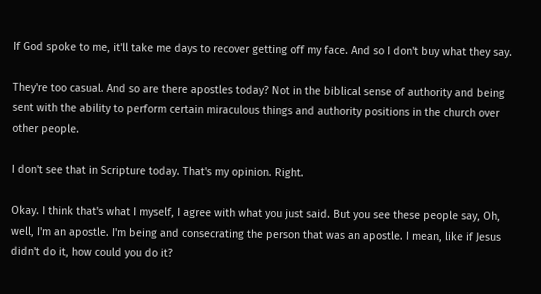If God spoke to me, it'll take me days to recover getting off my face. And so I don't buy what they say.

They're too casual. And so are there apostles today? Not in the biblical sense of authority and being sent with the ability to perform certain miraculous things and authority positions in the church over other people.

I don't see that in Scripture today. That's my opinion. Right.

Okay. I think that's what I myself, I agree with what you just said. But you see these people say, Oh, well, I'm an apostle. I'm being and consecrating the person that was an apostle. I mean, like if Jesus didn't do it, how could you do it?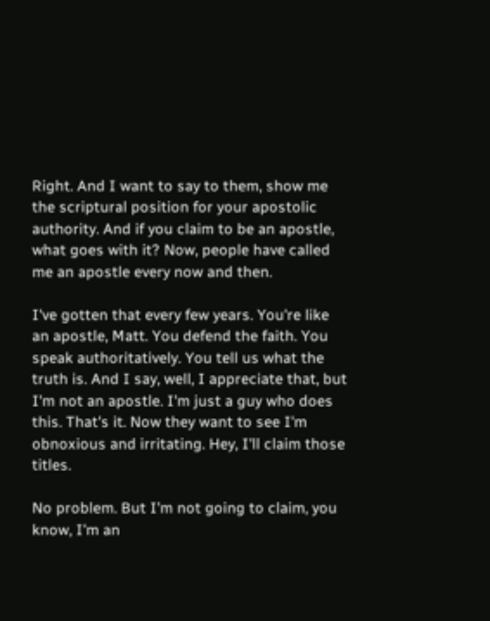Right. And I want to say to them, show me the scriptural position for your apostolic authority. And if you claim to be an apostle, what goes with it? Now, people have called me an apostle every now and then.

I've gotten that every few years. You're like an apostle, Matt. You defend the faith. You speak authoritatively. You tell us what the truth is. And I say, well, I appreciate that, but I'm not an apostle. I'm just a guy who does this. That's it. Now they want to see I'm obnoxious and irritating. Hey, I'll claim those titles.

No problem. But I'm not going to claim, you know, I'm an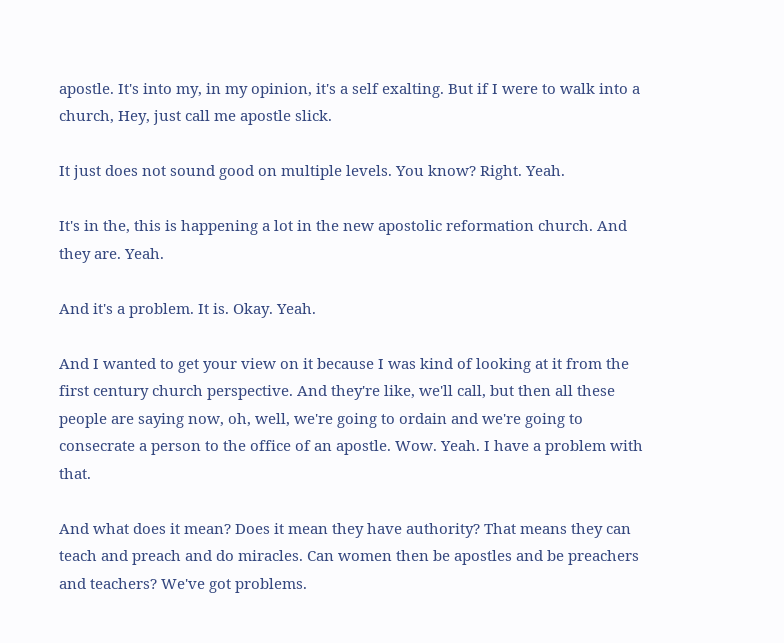apostle. It's into my, in my opinion, it's a self exalting. But if I were to walk into a church, Hey, just call me apostle slick.

It just does not sound good on multiple levels. You know? Right. Yeah.

It's in the, this is happening a lot in the new apostolic reformation church. And they are. Yeah.

And it's a problem. It is. Okay. Yeah.

And I wanted to get your view on it because I was kind of looking at it from the first century church perspective. And they're like, we'll call, but then all these people are saying now, oh, well, we're going to ordain and we're going to consecrate a person to the office of an apostle. Wow. Yeah. I have a problem with that.

And what does it mean? Does it mean they have authority? That means they can teach and preach and do miracles. Can women then be apostles and be preachers and teachers? We've got problems.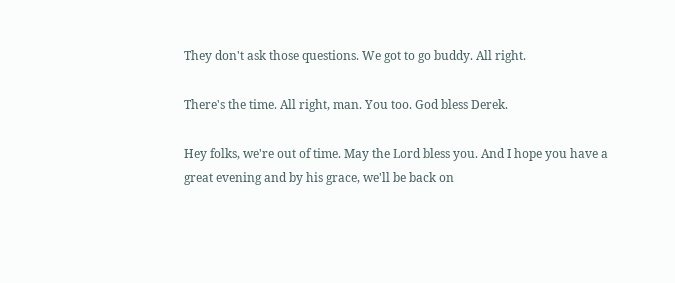They don't ask those questions. We got to go buddy. All right.

There's the time. All right, man. You too. God bless Derek.

Hey folks, we're out of time. May the Lord bless you. And I hope you have a great evening and by his grace, we'll be back on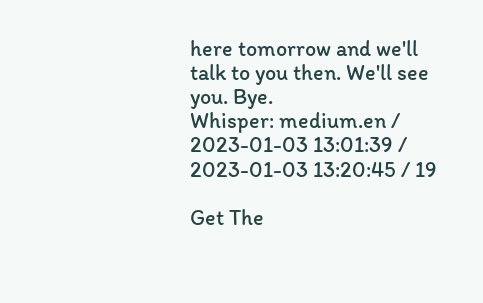here tomorrow and we'll talk to you then. We'll see you. Bye.
Whisper: medium.en / 2023-01-03 13:01:39 / 2023-01-03 13:20:45 / 19

Get The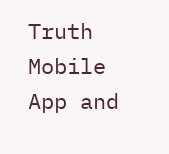Truth Mobile App and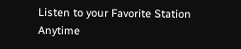Listen to your Favorite Station Anytime